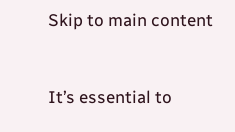Skip to main content


It’s essential to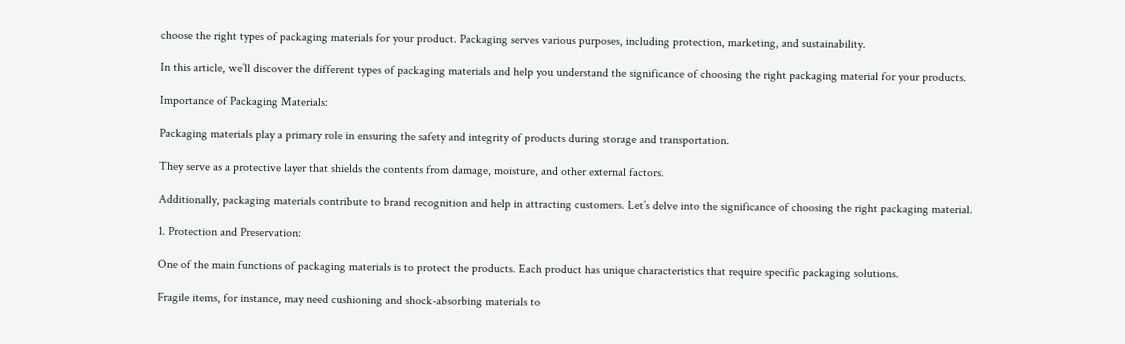choose the right types of packaging materials for your product. Packaging serves various purposes, including protection, marketing, and sustainability.

In this article, we’ll discover the different types of packaging materials and help you understand the significance of choosing the right packaging material for your products.

Importance of Packaging Materials:

Packaging materials play a primary role in ensuring the safety and integrity of products during storage and transportation.

They serve as a protective layer that shields the contents from damage, moisture, and other external factors.

Additionally, packaging materials contribute to brand recognition and help in attracting customers. Let’s delve into the significance of choosing the right packaging material.

1. Protection and Preservation:

One of the main functions of packaging materials is to protect the products. Each product has unique characteristics that require specific packaging solutions.

Fragile items, for instance, may need cushioning and shock-absorbing materials to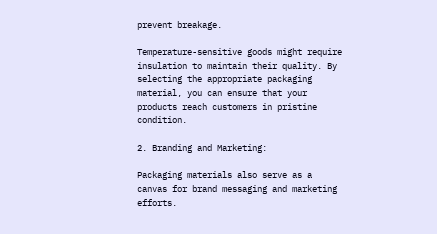prevent breakage.

Temperature-sensitive goods might require insulation to maintain their quality. By selecting the appropriate packaging material, you can ensure that your products reach customers in pristine condition.

2. Branding and Marketing:

Packaging materials also serve as a canvas for brand messaging and marketing efforts.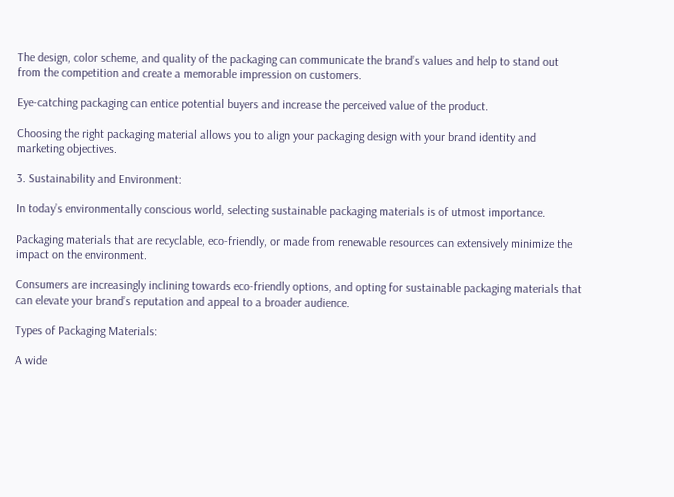The design, color scheme, and quality of the packaging can communicate the brand’s values and help to stand out from the competition and create a memorable impression on customers.

Eye-catching packaging can entice potential buyers and increase the perceived value of the product.

Choosing the right packaging material allows you to align your packaging design with your brand identity and marketing objectives.

3. Sustainability and Environment:

In today’s environmentally conscious world, selecting sustainable packaging materials is of utmost importance.

Packaging materials that are recyclable, eco-friendly, or made from renewable resources can extensively minimize the impact on the environment.

Consumers are increasingly inclining towards eco-friendly options, and opting for sustainable packaging materials that can elevate your brand’s reputation and appeal to a broader audience.

Types of Packaging Materials:

A wide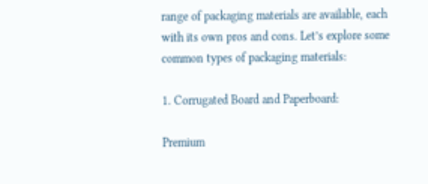range of packaging materials are available, each with its own pros and cons. Let’s explore some common types of packaging materials:

1. Corrugated Board and Paperboard:

Premium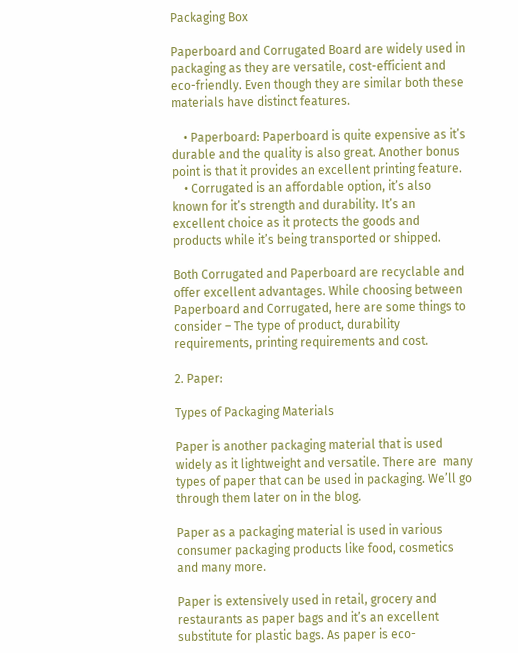Packaging Box

Paperboard and Corrugated Board are widely used in packaging as they are versatile, cost-efficient and eco-friendly. Even though they are similar both these materials have distinct features.

    • Paperboard: Paperboard is quite expensive as it’s durable and the quality is also great. Another bonus point is that it provides an excellent printing feature.
    • Corrugated is an affordable option, it’s also known for it’s strength and durability. It’s an excellent choice as it protects the goods and products while it’s being transported or shipped.

Both Corrugated and Paperboard are recyclable and offer excellent advantages. While choosing between Paperboard and Corrugated, here are some things to consider – The type of product, durability requirements, printing requirements and cost.

2. Paper:

Types of Packaging Materials

Paper is another packaging material that is used widely as it lightweight and versatile. There are  many types of paper that can be used in packaging. We’ll go through them later on in the blog.

Paper as a packaging material is used in various consumer packaging products like food, cosmetics and many more.

Paper is extensively used in retail, grocery and restaurants as paper bags and it’s an excellent substitute for plastic bags. As paper is eco-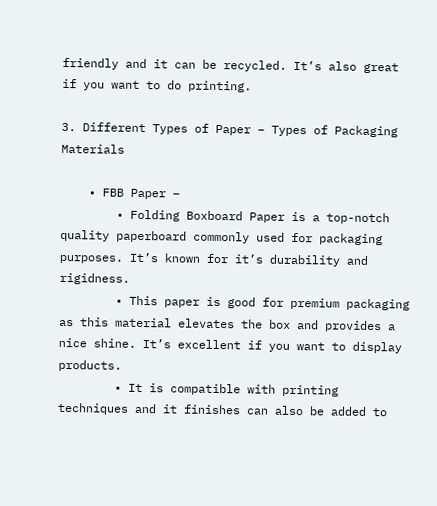friendly and it can be recycled. It’s also great if you want to do printing.

3. Different Types of Paper – Types of Packaging Materials

    • FBB Paper –
        • Folding Boxboard Paper is a top-notch quality paperboard commonly used for packaging purposes. It’s known for it’s durability and rigidness.
        • This paper is good for premium packaging as this material elevates the box and provides a nice shine. It’s excellent if you want to display products.
        • It is compatible with printing techniques and it finishes can also be added to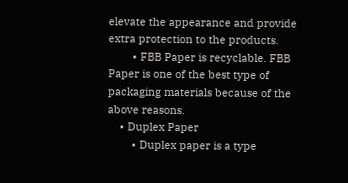elevate the appearance and provide extra protection to the products.
        • FBB Paper is recyclable. FBB Paper is one of the best type of packaging materials because of the above reasons.
    • Duplex Paper
        • Duplex paper is a type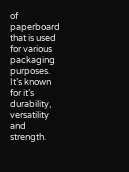of paperboard that is used for various packaging purposes. It’s known for it’s durability, versatility and strength.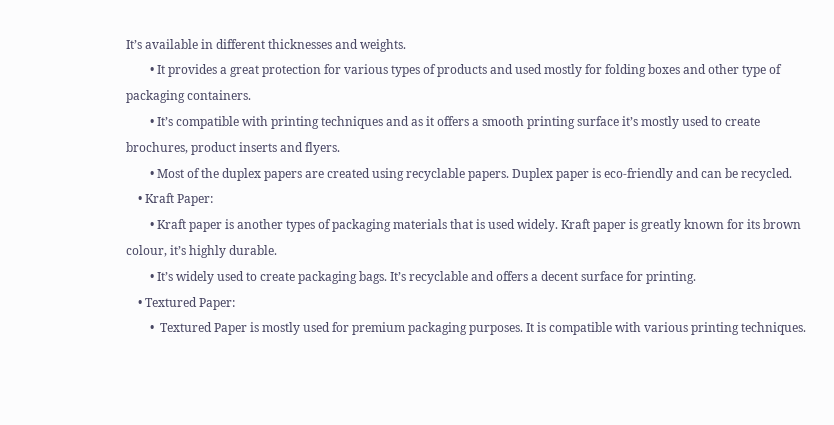It’s available in different thicknesses and weights.
        • It provides a great protection for various types of products and used mostly for folding boxes and other type of packaging containers.
        • It’s compatible with printing techniques and as it offers a smooth printing surface it’s mostly used to create brochures, product inserts and flyers.
        • Most of the duplex papers are created using recyclable papers. Duplex paper is eco-friendly and can be recycled.
    • Kraft Paper:
        • Kraft paper is another types of packaging materials that is used widely. Kraft paper is greatly known for its brown colour, it’s highly durable.
        • It’s widely used to create packaging bags. It’s recyclable and offers a decent surface for printing.
    • Textured Paper:
        •  Textured Paper is mostly used for premium packaging purposes. It is compatible with various printing techniques.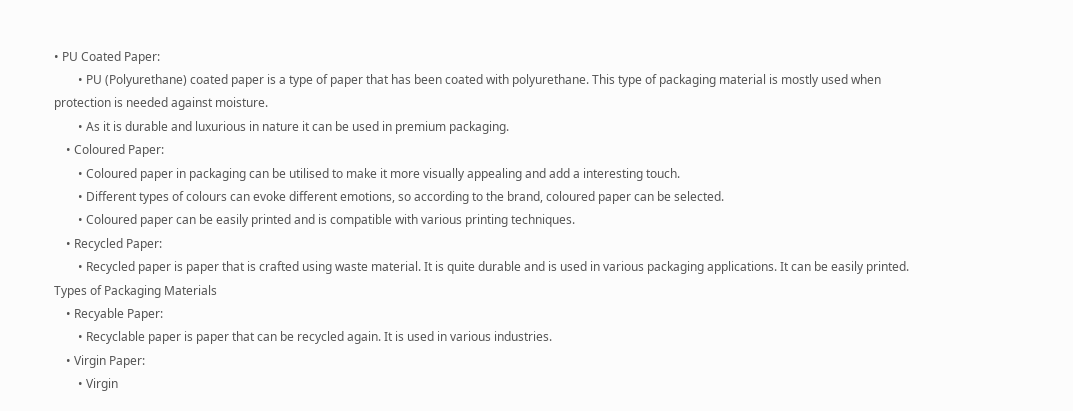• PU Coated Paper:
        • PU (Polyurethane) coated paper is a type of paper that has been coated with polyurethane. This type of packaging material is mostly used when protection is needed against moisture.
        • As it is durable and luxurious in nature it can be used in premium packaging.
    • Coloured Paper:
        • Coloured paper in packaging can be utilised to make it more visually appealing and add a interesting touch.
        • Different types of colours can evoke different emotions, so according to the brand, coloured paper can be selected.
        • Coloured paper can be easily printed and is compatible with various printing techniques.
    • Recycled Paper:
        • Recycled paper is paper that is crafted using waste material. It is quite durable and is used in various packaging applications. It can be easily printed.
Types of Packaging Materials
    • Recyable Paper:
        • Recyclable paper is paper that can be recycled again. It is used in various industries.
    • Virgin Paper:
        • Virgin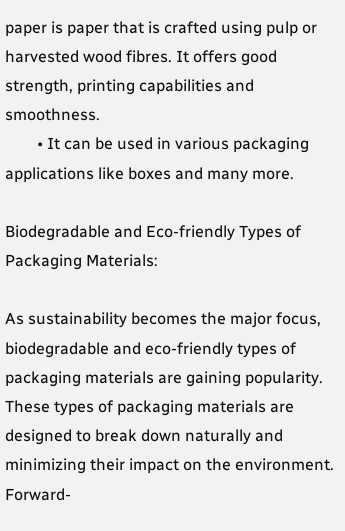paper is paper that is crafted using pulp or harvested wood fibres. It offers good strength, printing capabilities and smoothness.
        • It can be used in various packaging applications like boxes and many more.

Biodegradable and Eco-friendly Types of Packaging Materials:

As sustainability becomes the major focus, biodegradable and eco-friendly types of packaging materials are gaining popularity. These types of packaging materials are designed to break down naturally and minimizing their impact on the environment. Forward-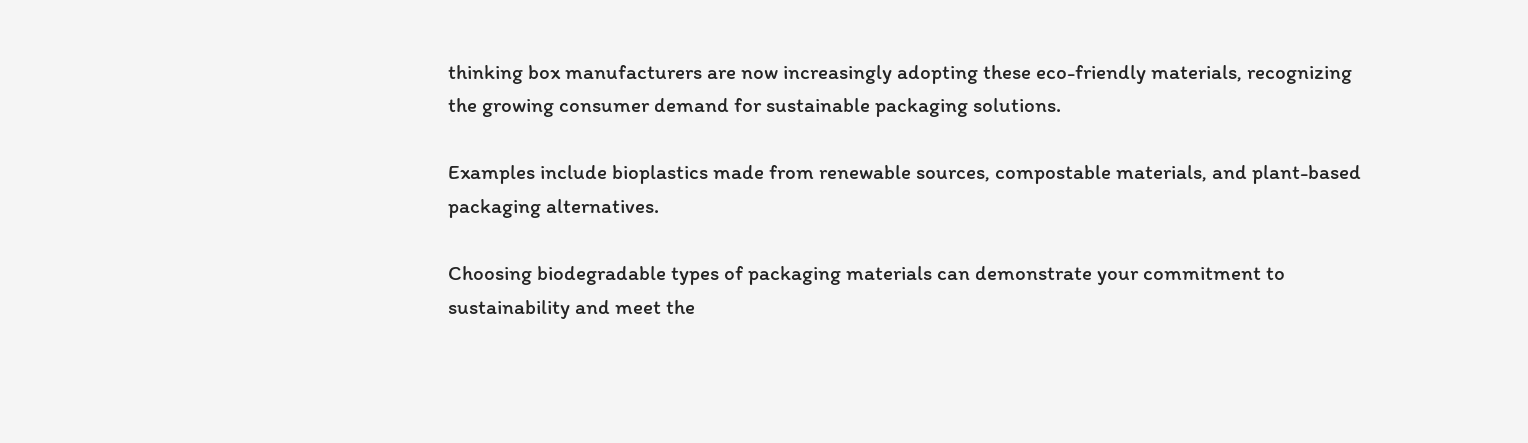thinking box manufacturers are now increasingly adopting these eco-friendly materials, recognizing the growing consumer demand for sustainable packaging solutions.

Examples include bioplastics made from renewable sources, compostable materials, and plant-based packaging alternatives.

Choosing biodegradable types of packaging materials can demonstrate your commitment to sustainability and meet the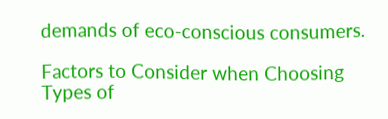demands of eco-conscious consumers.

Factors to Consider when Choosing Types of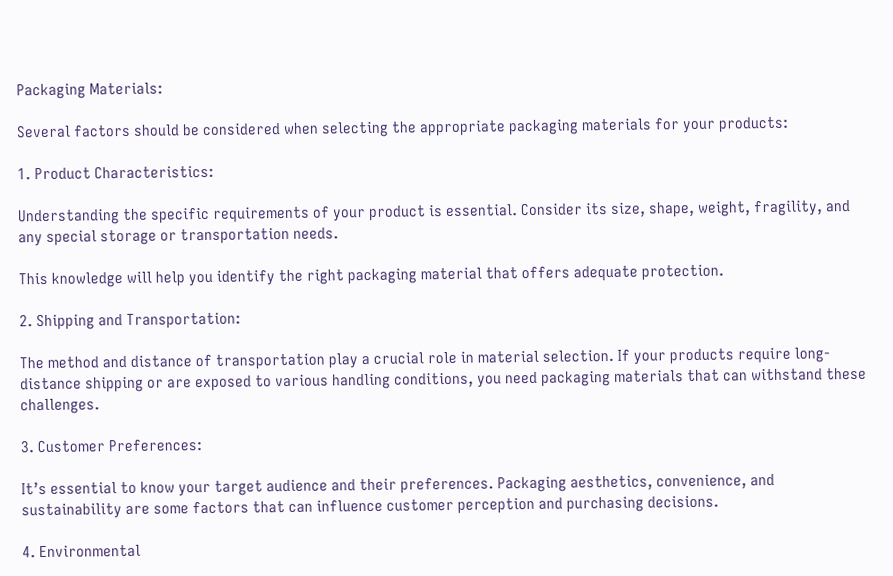Packaging Materials:

Several factors should be considered when selecting the appropriate packaging materials for your products:

1. Product Characteristics:

Understanding the specific requirements of your product is essential. Consider its size, shape, weight, fragility, and any special storage or transportation needs.

This knowledge will help you identify the right packaging material that offers adequate protection.

2. Shipping and Transportation:

The method and distance of transportation play a crucial role in material selection. If your products require long-distance shipping or are exposed to various handling conditions, you need packaging materials that can withstand these challenges.

3. Customer Preferences:

It’s essential to know your target audience and their preferences. Packaging aesthetics, convenience, and sustainability are some factors that can influence customer perception and purchasing decisions.

4. Environmental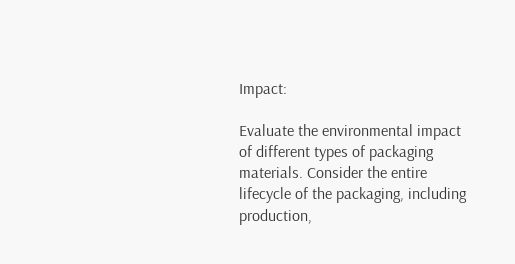Impact:

Evaluate the environmental impact of different types of packaging materials. Consider the entire lifecycle of the packaging, including production,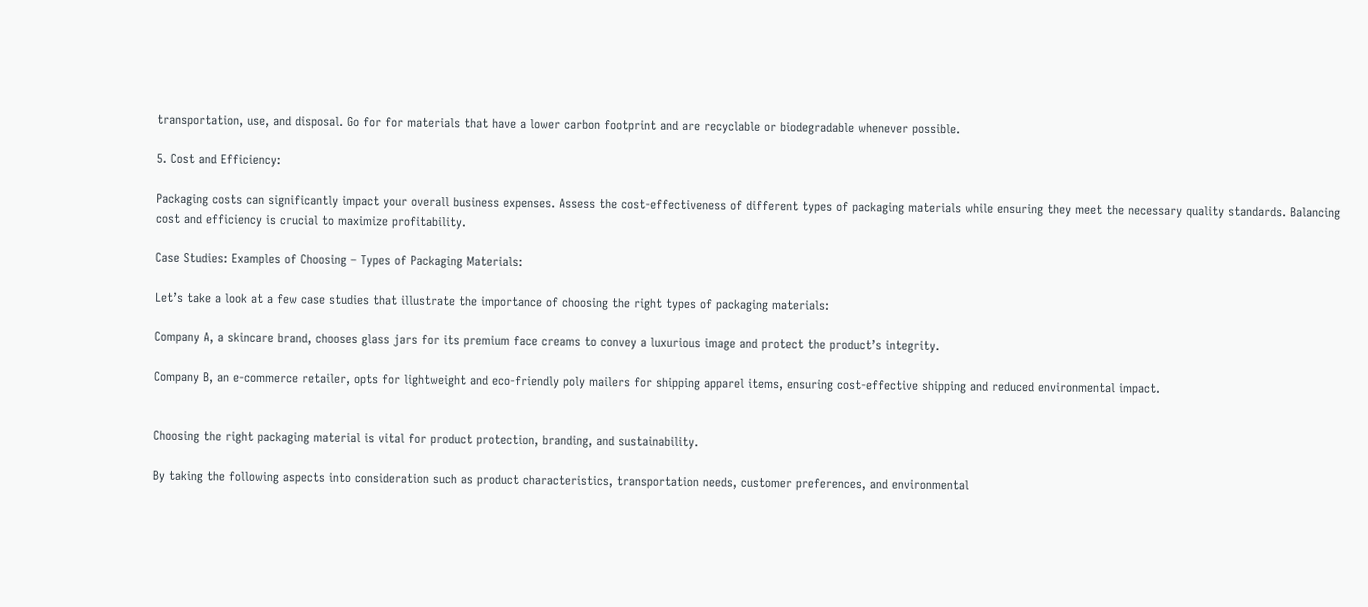transportation, use, and disposal. Go for for materials that have a lower carbon footprint and are recyclable or biodegradable whenever possible.

5. Cost and Efficiency:

Packaging costs can significantly impact your overall business expenses. Assess the cost-effectiveness of different types of packaging materials while ensuring they meet the necessary quality standards. Balancing cost and efficiency is crucial to maximize profitability.

Case Studies: Examples of Choosing – Types of Packaging Materials:

Let’s take a look at a few case studies that illustrate the importance of choosing the right types of packaging materials:

Company A, a skincare brand, chooses glass jars for its premium face creams to convey a luxurious image and protect the product’s integrity.

Company B, an e-commerce retailer, opts for lightweight and eco-friendly poly mailers for shipping apparel items, ensuring cost-effective shipping and reduced environmental impact.


Choosing the right packaging material is vital for product protection, branding, and sustainability.

By taking the following aspects into consideration such as product characteristics, transportation needs, customer preferences, and environmental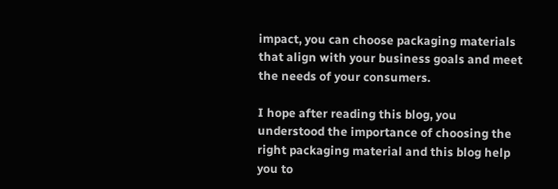impact, you can choose packaging materials that align with your business goals and meet the needs of your consumers.

I hope after reading this blog, you understood the importance of choosing the right packaging material and this blog help you to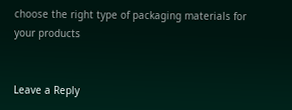choose the right type of packaging materials for your products


Leave a Reply